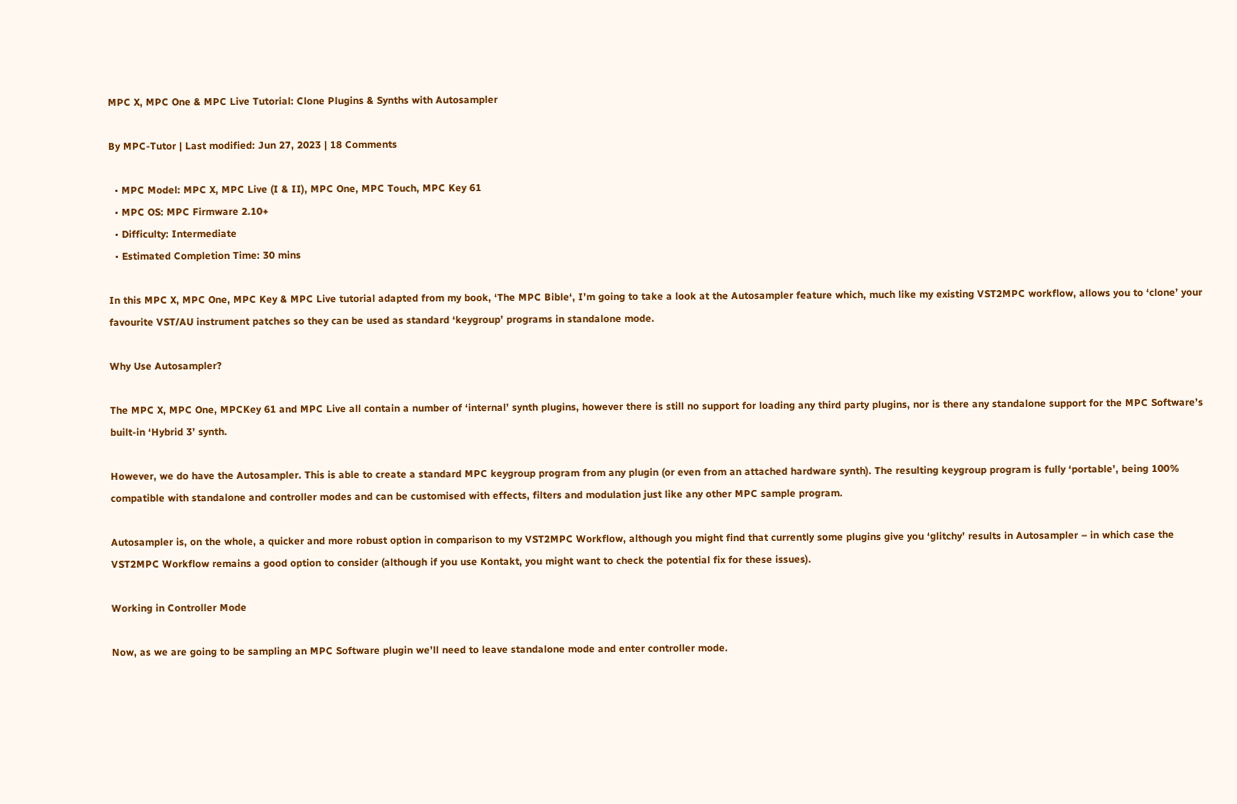MPC X, MPC One & MPC Live Tutorial: Clone Plugins & Synths with Autosampler

By MPC-Tutor | Last modified: Jun 27, 2023 | 18 Comments

  • MPC Model: MPC X, MPC Live (I & II), MPC One, MPC Touch, MPC Key 61
  • MPC OS: MPC Firmware 2.10+
  • Difficulty: Intermediate
  • Estimated Completion Time: 30 mins

In this MPC X, MPC One, MPC Key & MPC Live tutorial adapted from my book, ‘The MPC Bible‘, I’m going to take a look at the Autosampler feature which, much like my existing VST2MPC workflow, allows you to ‘clone’ your favourite VST/AU instrument patches so they can be used as standard ‘keygroup’ programs in standalone mode.

Why Use Autosampler?

The MPC X, MPC One, MPCKey 61 and MPC Live all contain a number of ‘internal’ synth plugins, however there is still no support for loading any third party plugins, nor is there any standalone support for the MPC Software’s built-in ‘Hybrid 3’ synth.

However, we do have the Autosampler. This is able to create a standard MPC keygroup program from any plugin (or even from an attached hardware synth). The resulting keygroup program is fully ‘portable’, being 100% compatible with standalone and controller modes and can be customised with effects, filters and modulation just like any other MPC sample program.

Autosampler is, on the whole, a quicker and more robust option in comparison to my VST2MPC Workflow, although you might find that currently some plugins give you ‘glitchy’ results in Autosampler – in which case the VST2MPC Workflow remains a good option to consider (although if you use Kontakt, you might want to check the potential fix for these issues).

Working in Controller Mode

Now, as we are going to be sampling an MPC Software plugin we’ll need to leave standalone mode and enter controller mode.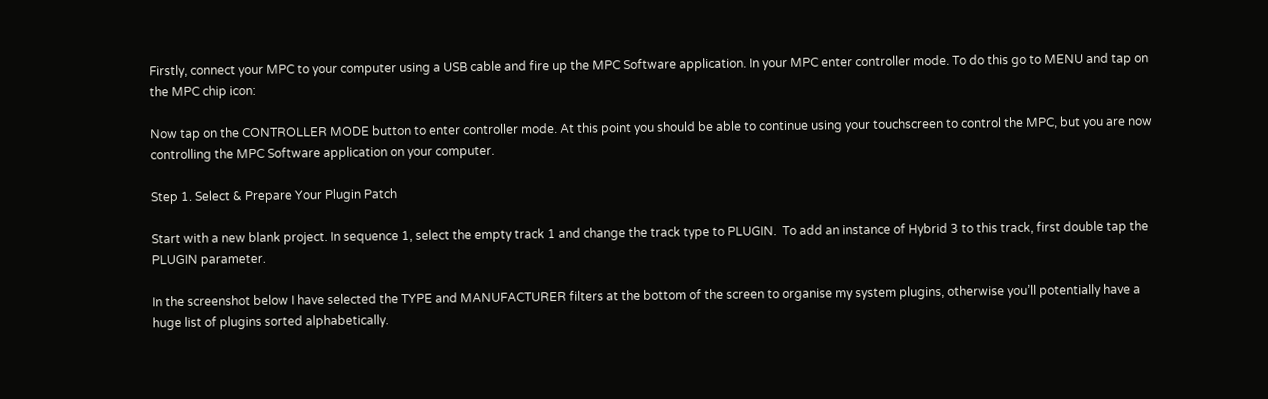Firstly, connect your MPC to your computer using a USB cable and fire up the MPC Software application. In your MPC enter controller mode. To do this go to MENU and tap on the MPC chip icon:

Now tap on the CONTROLLER MODE button to enter controller mode. At this point you should be able to continue using your touchscreen to control the MPC, but you are now controlling the MPC Software application on your computer.

Step 1. Select & Prepare Your Plugin Patch

Start with a new blank project. In sequence 1, select the empty track 1 and change the track type to PLUGIN.  To add an instance of Hybrid 3 to this track, first double tap the PLUGIN parameter.

In the screenshot below I have selected the TYPE and MANUFACTURER filters at the bottom of the screen to organise my system plugins, otherwise you’ll potentially have a huge list of plugins sorted alphabetically.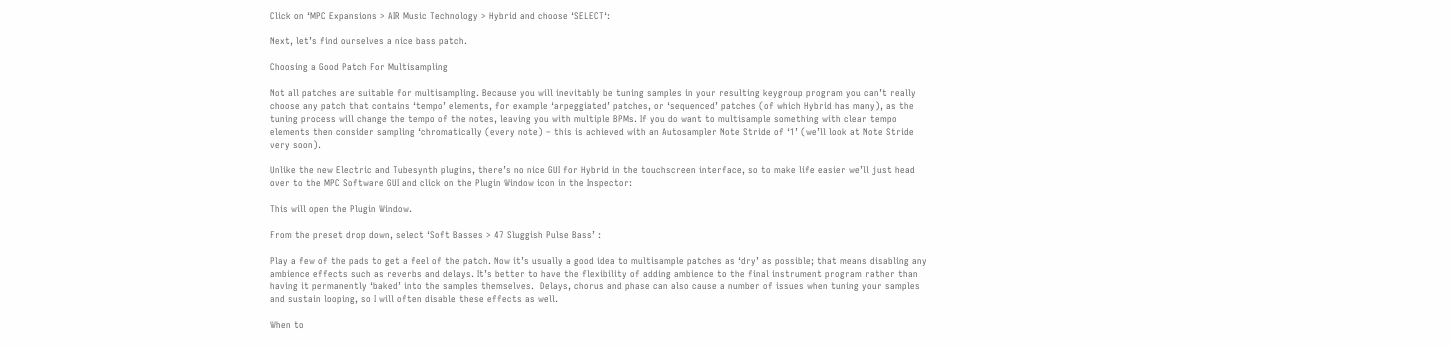Click on ‘MPC Expansions > AIR Music Technology > Hybrid and choose ‘SELECT‘:

Next, let’s find ourselves a nice bass patch.

Choosing a Good Patch For Multisampling

Not all patches are suitable for multisampling. Because you will inevitably be tuning samples in your resulting keygroup program you can’t really choose any patch that contains ‘tempo’ elements, for example ‘arpeggiated’ patches, or ‘sequenced’ patches (of which Hybrid has many), as the tuning process will change the tempo of the notes, leaving you with multiple BPMs. If you do want to multisample something with clear tempo elements then consider sampling ‘chromatically (every note) – this is achieved with an Autosampler Note Stride of ‘1’ (we’ll look at Note Stride very soon).

Unlike the new Electric and Tubesynth plugins, there’s no nice GUI for Hybrid in the touchscreen interface, so to make life easier we’ll just head over to the MPC Software GUI and click on the Plugin Window icon in the Inspector:

This will open the Plugin Window.

From the preset drop down, select ‘Soft Basses > 47 Sluggish Pulse Bass’ :

Play a few of the pads to get a feel of the patch. Now it’s usually a good idea to multisample patches as ‘dry’ as possible; that means disabling any ambience effects such as reverbs and delays. It’s better to have the flexibility of adding ambience to the final instrument program rather than having it permanently ‘baked’ into the samples themselves.  Delays, chorus and phase can also cause a number of issues when tuning your samples and sustain looping, so I will often disable these effects as well.

When to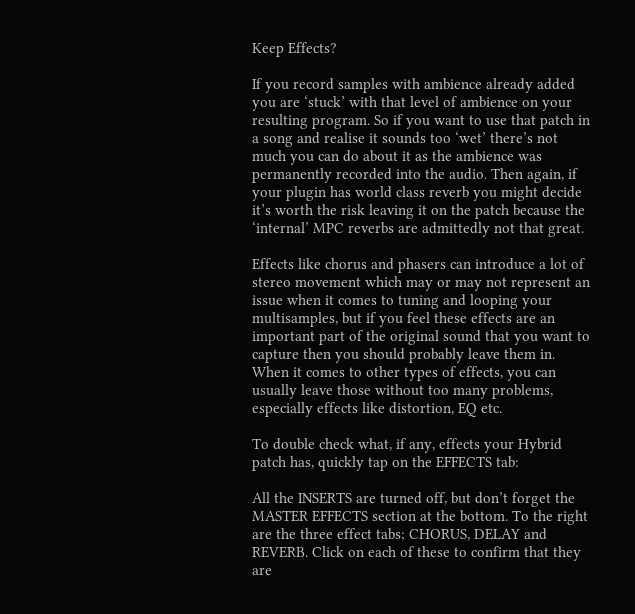Keep Effects?

If you record samples with ambience already added you are ‘stuck’ with that level of ambience on your resulting program. So if you want to use that patch in a song and realise it sounds too ‘wet’ there’s not much you can do about it as the ambience was permanently recorded into the audio. Then again, if your plugin has world class reverb you might decide it’s worth the risk leaving it on the patch because the ‘internal’ MPC reverbs are admittedly not that great.

Effects like chorus and phasers can introduce a lot of stereo movement which may or may not represent an issue when it comes to tuning and looping your multisamples, but if you feel these effects are an important part of the original sound that you want to capture then you should probably leave them in. When it comes to other types of effects, you can usually leave those without too many problems, especially effects like distortion, EQ etc.

To double check what, if any, effects your Hybrid patch has, quickly tap on the EFFECTS tab:

All the INSERTS are turned off, but don’t forget the MASTER EFFECTS section at the bottom. To the right are the three effect tabs; CHORUS, DELAY and REVERB. Click on each of these to confirm that they are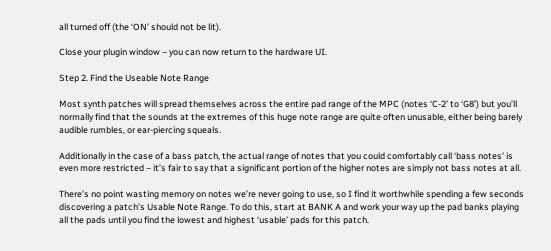all turned off (the ‘ON’ should not be lit).

Close your plugin window – you can now return to the hardware UI.

Step 2. Find the Useable Note Range

Most synth patches will spread themselves across the entire pad range of the MPC (notes ‘C-2’ to ‘G8’) but you’ll normally find that the sounds at the extremes of this huge note range are quite often unusable, either being barely audible rumbles, or ear-piercing squeals.

Additionally in the case of a bass patch, the actual range of notes that you could comfortably call ‘bass notes’ is even more restricted – it’s fair to say that a significant portion of the higher notes are simply not bass notes at all.

There’s no point wasting memory on notes we’re never going to use, so I find it worthwhile spending a few seconds discovering a patch’s Usable Note Range. To do this, start at BANK A and work your way up the pad banks playing all the pads until you find the lowest and highest ‘usable’ pads for this patch.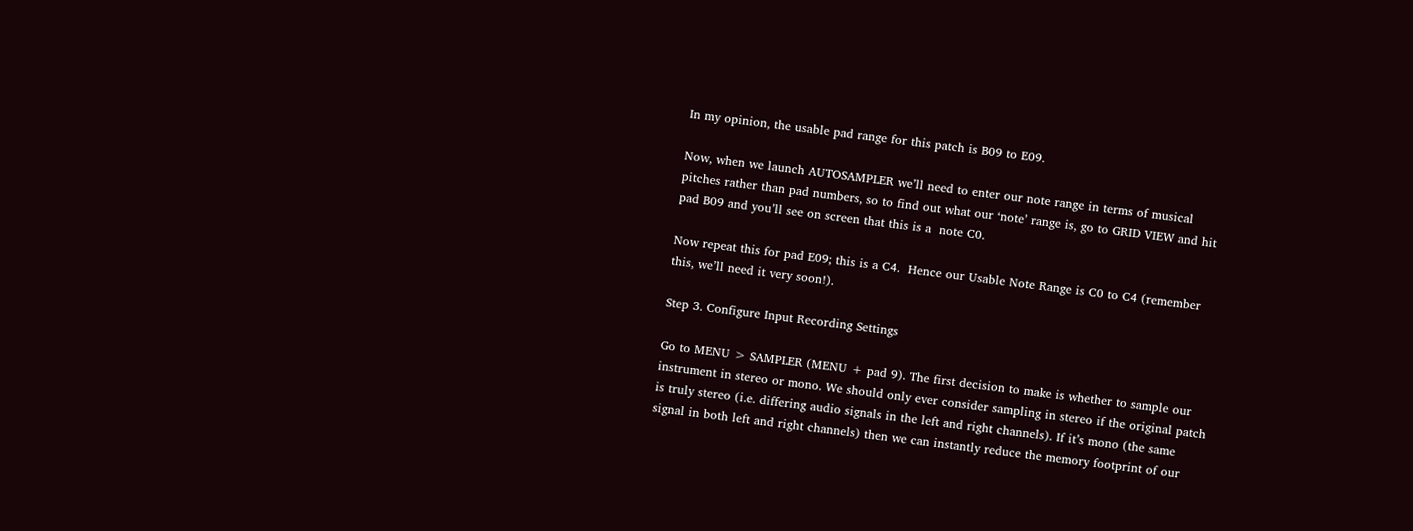In my opinion, the usable pad range for this patch is B09 to E09.

Now, when we launch AUTOSAMPLER we’ll need to enter our note range in terms of musical pitches rather than pad numbers, so to find out what our ‘note’ range is, go to GRID VIEW and hit pad B09 and you’ll see on screen that this is a  note C0.

Now repeat this for pad E09; this is a C4.  Hence our Usable Note Range is C0 to C4 (remember this, we’ll need it very soon!).

Step 3. Configure Input Recording Settings

Go to MENU > SAMPLER (MENU + pad 9). The first decision to make is whether to sample our instrument in stereo or mono. We should only ever consider sampling in stereo if the original patch is truly stereo (i.e. differing audio signals in the left and right channels). If it’s mono (the same signal in both left and right channels) then we can instantly reduce the memory footprint of our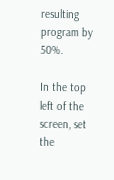resulting program by 50%.

In the top left of the screen, set the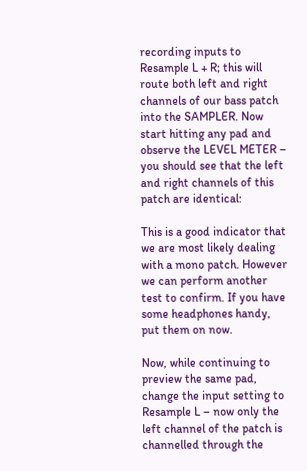recording inputs to Resample L + R; this will route both left and right channels of our bass patch into the SAMPLER. Now start hitting any pad and observe the LEVEL METER – you should see that the left and right channels of this patch are identical:

This is a good indicator that we are most likely dealing with a mono patch. However we can perform another test to confirm. If you have some headphones handy, put them on now.

Now, while continuing to preview the same pad, change the input setting to Resample L – now only the left channel of the patch is channelled through the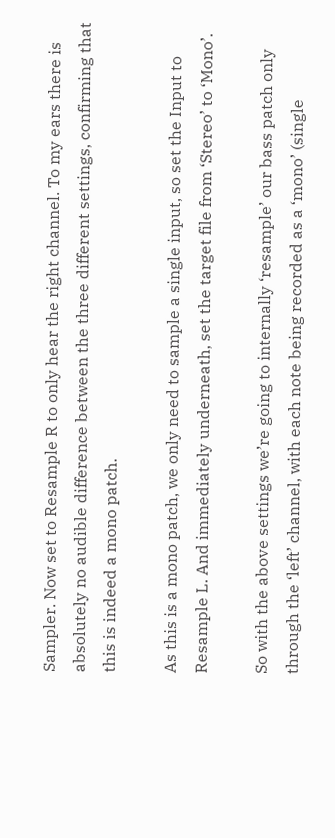Sampler. Now set to Resample R to only hear the right channel. To my ears there is absolutely no audible difference between the three different settings, confirming that this is indeed a mono patch.

As this is a mono patch, we only need to sample a single input, so set the Input to Resample L. And immediately underneath, set the target file from ‘Stereo’ to ‘Mono’.

So with the above settings we’re going to internally ‘resample’ our bass patch only through the ‘left’ channel, with each note being recorded as a ‘mono’ (single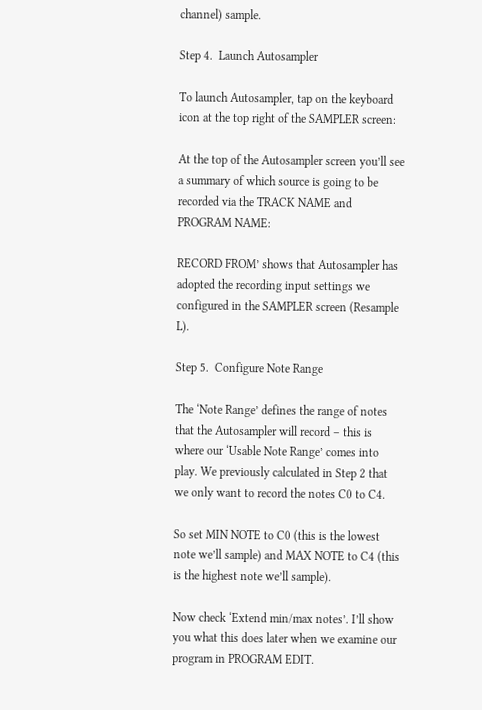channel) sample.

Step 4.  Launch Autosampler

To launch Autosampler, tap on the keyboard icon at the top right of the SAMPLER screen:

At the top of the Autosampler screen you’ll see a summary of which source is going to be recorded via the TRACK NAME and PROGRAM NAME:

RECORD FROM’ shows that Autosampler has adopted the recording input settings we configured in the SAMPLER screen (Resample L).

Step 5.  Configure Note Range

The ‘Note Range’ defines the range of notes that the Autosampler will record – this is where our ‘Usable Note Range’ comes into play. We previously calculated in Step 2 that we only want to record the notes C0 to C4.

So set MIN NOTE to C0 (this is the lowest note we’ll sample) and MAX NOTE to C4 (this is the highest note we’ll sample).

Now check ‘Extend min/max notes’. I’ll show you what this does later when we examine our program in PROGRAM EDIT.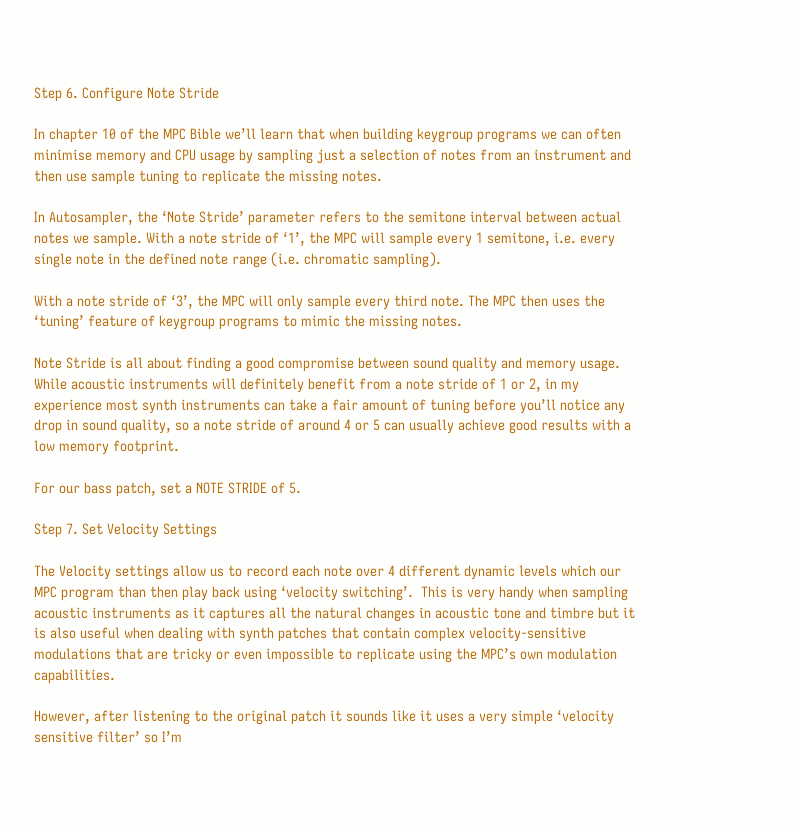Step 6. Configure Note Stride

In chapter 10 of the MPC Bible we’ll learn that when building keygroup programs we can often minimise memory and CPU usage by sampling just a selection of notes from an instrument and then use sample tuning to replicate the missing notes.

In Autosampler, the ‘Note Stride’ parameter refers to the semitone interval between actual notes we sample. With a note stride of ‘1’, the MPC will sample every 1 semitone, i.e. every single note in the defined note range (i.e. chromatic sampling).

With a note stride of ‘3’, the MPC will only sample every third note. The MPC then uses the ‘tuning’ feature of keygroup programs to mimic the missing notes.

Note Stride is all about finding a good compromise between sound quality and memory usage. While acoustic instruments will definitely benefit from a note stride of 1 or 2, in my experience most synth instruments can take a fair amount of tuning before you’ll notice any drop in sound quality, so a note stride of around 4 or 5 can usually achieve good results with a low memory footprint.

For our bass patch, set a NOTE STRIDE of 5.

Step 7. Set Velocity Settings

The Velocity settings allow us to record each note over 4 different dynamic levels which our MPC program than then play back using ‘velocity switching’.  This is very handy when sampling acoustic instruments as it captures all the natural changes in acoustic tone and timbre but it is also useful when dealing with synth patches that contain complex velocity-sensitive modulations that are tricky or even impossible to replicate using the MPC’s own modulation capabilities.

However, after listening to the original patch it sounds like it uses a very simple ‘velocity sensitive filter’ so I’m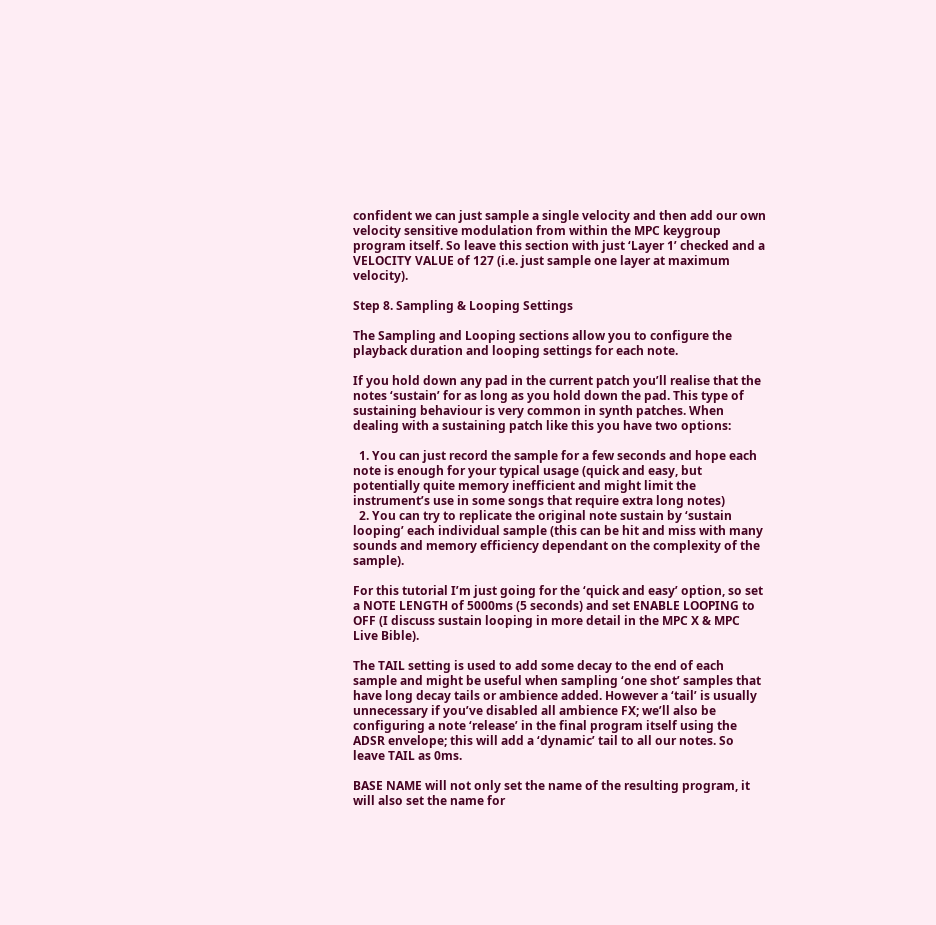confident we can just sample a single velocity and then add our own velocity sensitive modulation from within the MPC keygroup program itself. So leave this section with just ‘Layer 1’ checked and a VELOCITY VALUE of 127 (i.e. just sample one layer at maximum velocity).

Step 8. Sampling & Looping Settings

The Sampling and Looping sections allow you to configure the playback duration and looping settings for each note.

If you hold down any pad in the current patch you’ll realise that the notes ‘sustain’ for as long as you hold down the pad. This type of sustaining behaviour is very common in synth patches. When dealing with a sustaining patch like this you have two options:

  1. You can just record the sample for a few seconds and hope each note is enough for your typical usage (quick and easy, but potentially quite memory inefficient and might limit the instrument’s use in some songs that require extra long notes)
  2. You can try to replicate the original note sustain by ‘sustain looping’ each individual sample (this can be hit and miss with many sounds and memory efficiency dependant on the complexity of the sample).

For this tutorial I’m just going for the ‘quick and easy’ option, so set a NOTE LENGTH of 5000ms (5 seconds) and set ENABLE LOOPING to OFF (I discuss sustain looping in more detail in the MPC X & MPC Live Bible).

The TAIL setting is used to add some decay to the end of each sample and might be useful when sampling ‘one shot’ samples that have long decay tails or ambience added. However a ‘tail’ is usually unnecessary if you’ve disabled all ambience FX; we’ll also be configuring a note ‘release’ in the final program itself using the ADSR envelope; this will add a ‘dynamic’ tail to all our notes. So leave TAIL as 0ms.

BASE NAME will not only set the name of the resulting program, it will also set the name for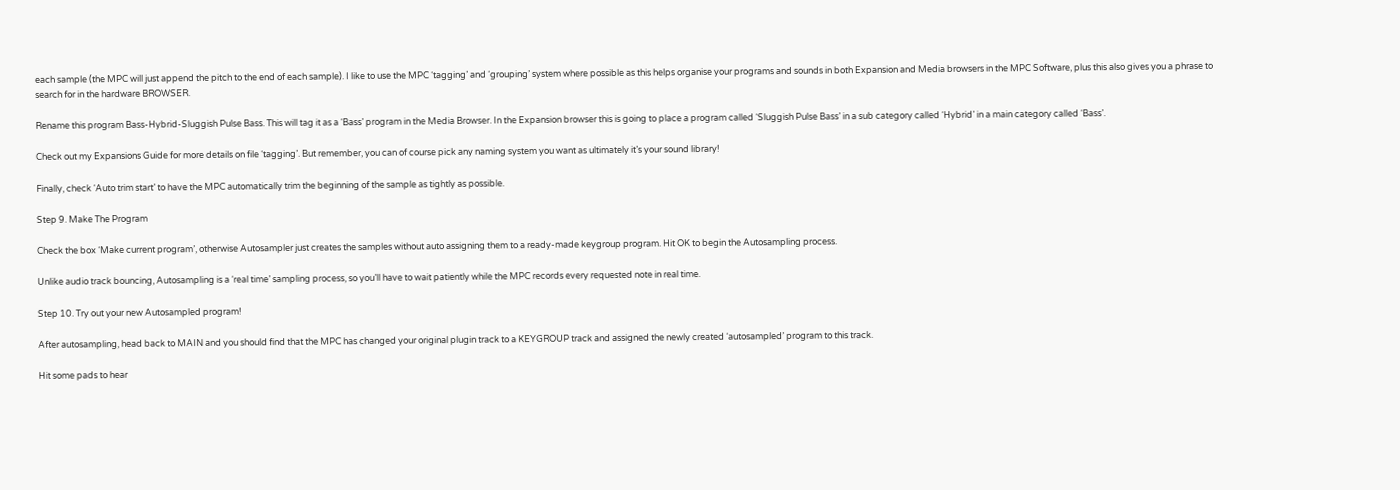each sample (the MPC will just append the pitch to the end of each sample). I like to use the MPC ‘tagging’ and ‘grouping’ system where possible as this helps organise your programs and sounds in both Expansion and Media browsers in the MPC Software, plus this also gives you a phrase to search for in the hardware BROWSER.

Rename this program Bass-Hybrid-Sluggish Pulse Bass. This will tag it as a ‘Bass’ program in the Media Browser. In the Expansion browser this is going to place a program called ‘Sluggish Pulse Bass’ in a sub category called ‘Hybrid’ in a main category called ‘Bass’.

Check out my Expansions Guide for more details on file ‘tagging’. But remember, you can of course pick any naming system you want as ultimately it’s your sound library!

Finally, check ‘Auto trim start’ to have the MPC automatically trim the beginning of the sample as tightly as possible.

Step 9. Make The Program

Check the box ‘Make current program’, otherwise Autosampler just creates the samples without auto assigning them to a ready-made keygroup program. Hit OK to begin the Autosampling process.

Unlike audio track bouncing, Autosampling is a ‘real time’ sampling process, so you’ll have to wait patiently while the MPC records every requested note in real time.

Step 10. Try out your new Autosampled program!

After autosampling, head back to MAIN and you should find that the MPC has changed your original plugin track to a KEYGROUP track and assigned the newly created ‘autosampled’ program to this track.

Hit some pads to hear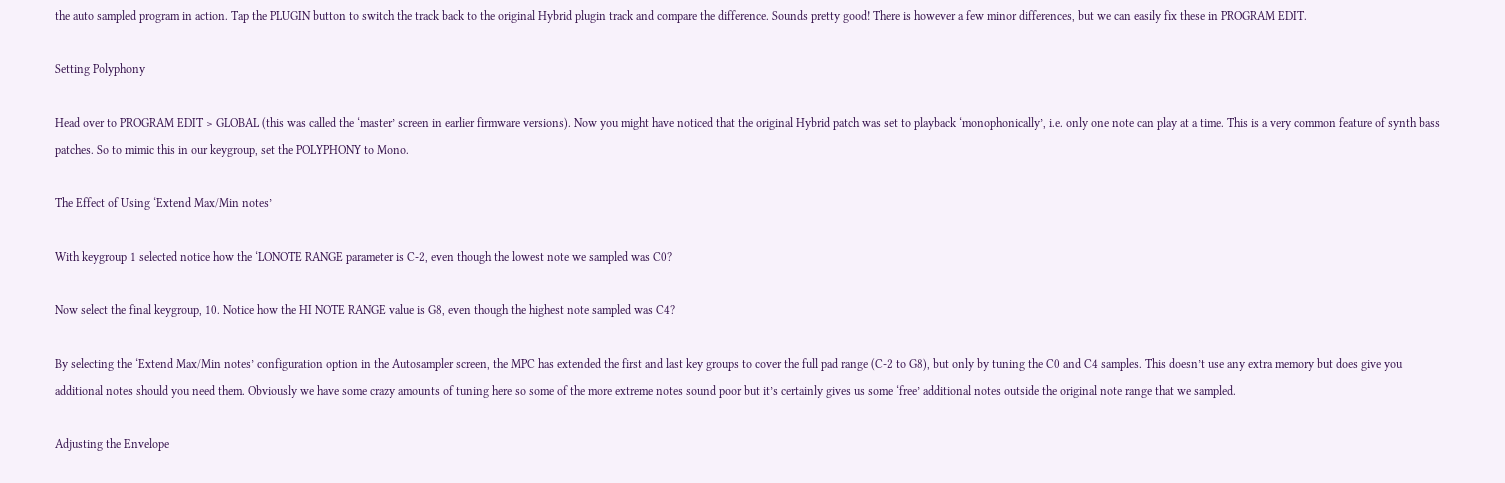the auto sampled program in action. Tap the PLUGIN button to switch the track back to the original Hybrid plugin track and compare the difference. Sounds pretty good! There is however a few minor differences, but we can easily fix these in PROGRAM EDIT.

Setting Polyphony

Head over to PROGRAM EDIT > GLOBAL (this was called the ‘master’ screen in earlier firmware versions). Now you might have noticed that the original Hybrid patch was set to playback ‘monophonically’, i.e. only one note can play at a time. This is a very common feature of synth bass patches. So to mimic this in our keygroup, set the POLYPHONY to Mono.

The Effect of Using ‘Extend Max/Min notes’

With keygroup 1 selected notice how the ‘LONOTE RANGE parameter is C-2, even though the lowest note we sampled was C0?

Now select the final keygroup, 10. Notice how the HI NOTE RANGE value is G8, even though the highest note sampled was C4?

By selecting the ‘Extend Max/Min notes’ configuration option in the Autosampler screen, the MPC has extended the first and last key groups to cover the full pad range (C-2 to G8), but only by tuning the C0 and C4 samples. This doesn’t use any extra memory but does give you additional notes should you need them. Obviously we have some crazy amounts of tuning here so some of the more extreme notes sound poor but it’s certainly gives us some ‘free’ additional notes outside the original note range that we sampled.

Adjusting the Envelope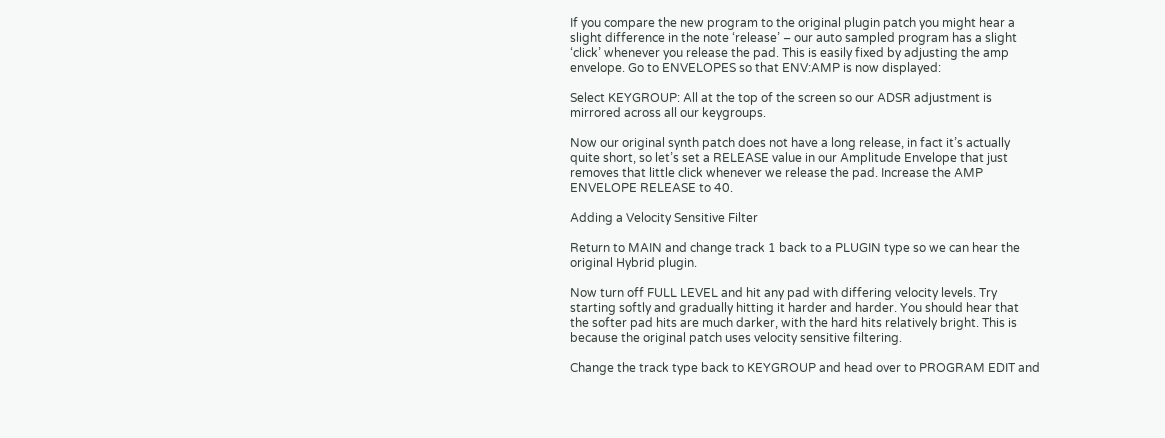If you compare the new program to the original plugin patch you might hear a slight difference in the note ‘release’ – our auto sampled program has a slight ‘click’ whenever you release the pad. This is easily fixed by adjusting the amp envelope. Go to ENVELOPES so that ENV:AMP is now displayed:

Select KEYGROUP: All at the top of the screen so our ADSR adjustment is mirrored across all our keygroups.

Now our original synth patch does not have a long release, in fact it’s actually quite short, so let’s set a RELEASE value in our Amplitude Envelope that just removes that little click whenever we release the pad. Increase the AMP ENVELOPE RELEASE to 40.

Adding a Velocity Sensitive Filter

Return to MAIN and change track 1 back to a PLUGIN type so we can hear the original Hybrid plugin.

Now turn off FULL LEVEL and hit any pad with differing velocity levels. Try starting softly and gradually hitting it harder and harder. You should hear that the softer pad hits are much darker, with the hard hits relatively bright. This is because the original patch uses velocity sensitive filtering.

Change the track type back to KEYGROUP and head over to PROGRAM EDIT and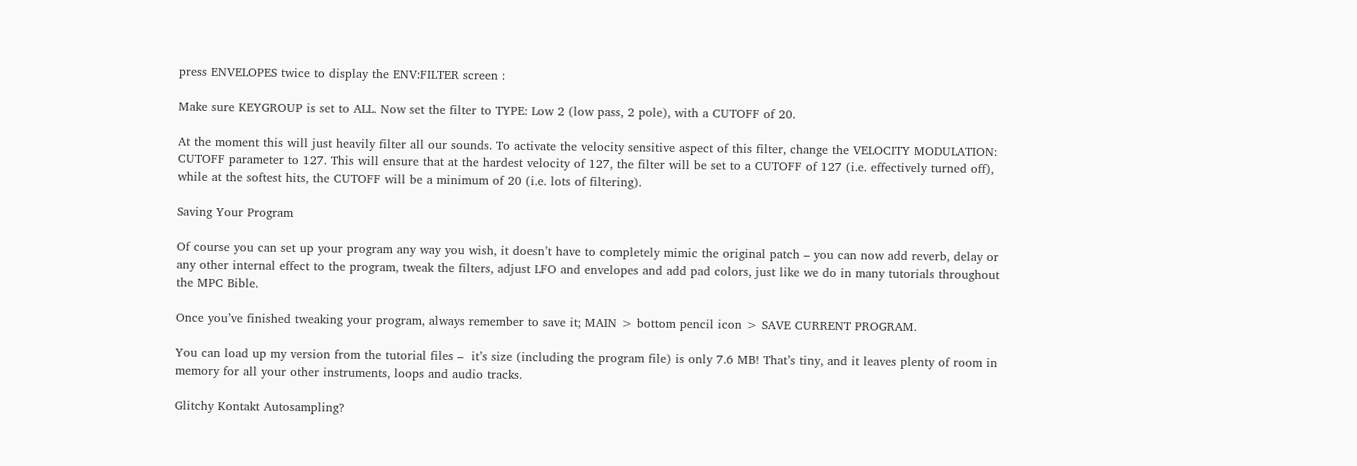press ENVELOPES twice to display the ENV:FILTER screen :

Make sure KEYGROUP is set to ALL. Now set the filter to TYPE: Low 2 (low pass, 2 pole), with a CUTOFF of 20.

At the moment this will just heavily filter all our sounds. To activate the velocity sensitive aspect of this filter, change the VELOCITY MODULATION: CUTOFF parameter to 127. This will ensure that at the hardest velocity of 127, the filter will be set to a CUTOFF of 127 (i.e. effectively turned off), while at the softest hits, the CUTOFF will be a minimum of 20 (i.e. lots of filtering).

Saving Your Program

Of course you can set up your program any way you wish, it doesn’t have to completely mimic the original patch – you can now add reverb, delay or any other internal effect to the program, tweak the filters, adjust LFO and envelopes and add pad colors, just like we do in many tutorials throughout the MPC Bible.

Once you’ve finished tweaking your program, always remember to save it; MAIN > bottom pencil icon > SAVE CURRENT PROGRAM.

You can load up my version from the tutorial files –  it’s size (including the program file) is only 7.6 MB! That’s tiny, and it leaves plenty of room in memory for all your other instruments, loops and audio tracks.

Glitchy Kontakt Autosampling?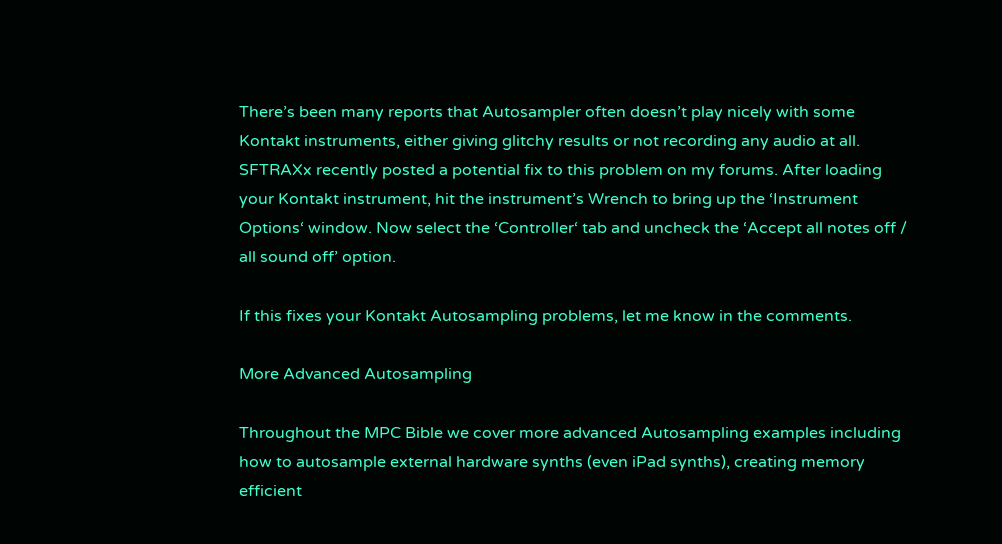There’s been many reports that Autosampler often doesn’t play nicely with some Kontakt instruments, either giving glitchy results or not recording any audio at all. SFTRAXx recently posted a potential fix to this problem on my forums. After loading your Kontakt instrument, hit the instrument’s Wrench to bring up the ‘Instrument Options‘ window. Now select the ‘Controller‘ tab and uncheck the ‘Accept all notes off / all sound off’ option.

If this fixes your Kontakt Autosampling problems, let me know in the comments.

More Advanced Autosampling

Throughout the MPC Bible we cover more advanced Autosampling examples including how to autosample external hardware synths (even iPad synths), creating memory efficient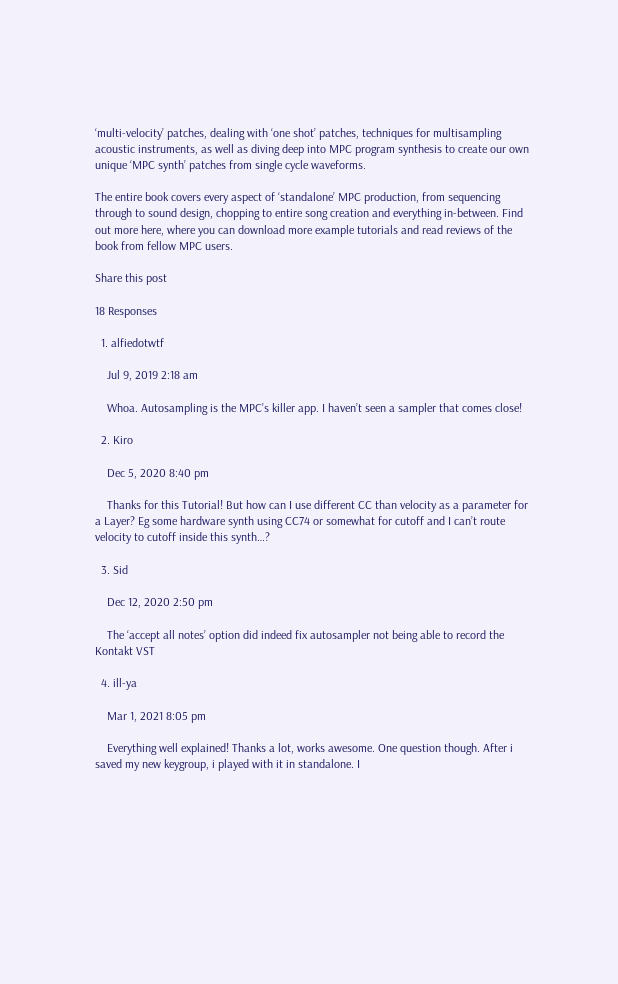‘multi-velocity’ patches, dealing with ‘one shot’ patches, techniques for multisampling acoustic instruments, as well as diving deep into MPC program synthesis to create our own unique ‘MPC synth’ patches from single cycle waveforms.

The entire book covers every aspect of ‘standalone’ MPC production, from sequencing through to sound design, chopping to entire song creation and everything in-between. Find out more here, where you can download more example tutorials and read reviews of the book from fellow MPC users.

Share this post

18 Responses

  1. alfiedotwtf

    Jul 9, 2019 2:18 am

    Whoa. Autosampling is the MPC’s killer app. I haven’t seen a sampler that comes close!

  2. Kiro

    Dec 5, 2020 8:40 pm

    Thanks for this Tutorial! But how can I use different CC than velocity as a parameter for a Layer? Eg some hardware synth using CC74 or somewhat for cutoff and I can’t route velocity to cutoff inside this synth…?

  3. Sid

    Dec 12, 2020 2:50 pm

    The ‘accept all notes’ option did indeed fix autosampler not being able to record the Kontakt VST

  4. ill-ya

    Mar 1, 2021 8:05 pm

    Everything well explained! Thanks a lot, works awesome. One question though. After i saved my new keygroup, i played with it in standalone. I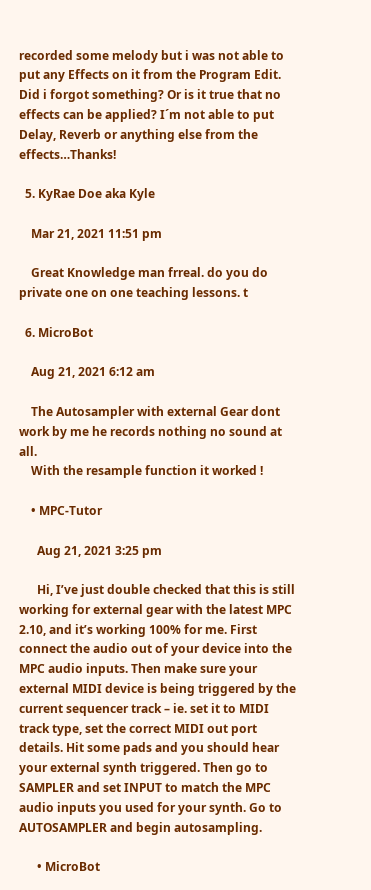recorded some melody but i was not able to put any Effects on it from the Program Edit. Did i forgot something? Or is it true that no effects can be applied? I´m not able to put Delay, Reverb or anything else from the effects…Thanks!

  5. KyRae Doe aka Kyle

    Mar 21, 2021 11:51 pm

    Great Knowledge man frreal. do you do private one on one teaching lessons. t

  6. MicroBot

    Aug 21, 2021 6:12 am

    The Autosampler with external Gear dont work by me he records nothing no sound at all.
    With the resample function it worked !

    • MPC-Tutor

      Aug 21, 2021 3:25 pm

      Hi, I’ve just double checked that this is still working for external gear with the latest MPC 2.10, and it’s working 100% for me. First connect the audio out of your device into the MPC audio inputs. Then make sure your external MIDI device is being triggered by the current sequencer track – ie. set it to MIDI track type, set the correct MIDI out port details. Hit some pads and you should hear your external synth triggered. Then go to SAMPLER and set INPUT to match the MPC audio inputs you used for your synth. Go to AUTOSAMPLER and begin autosampling.

      • MicroBot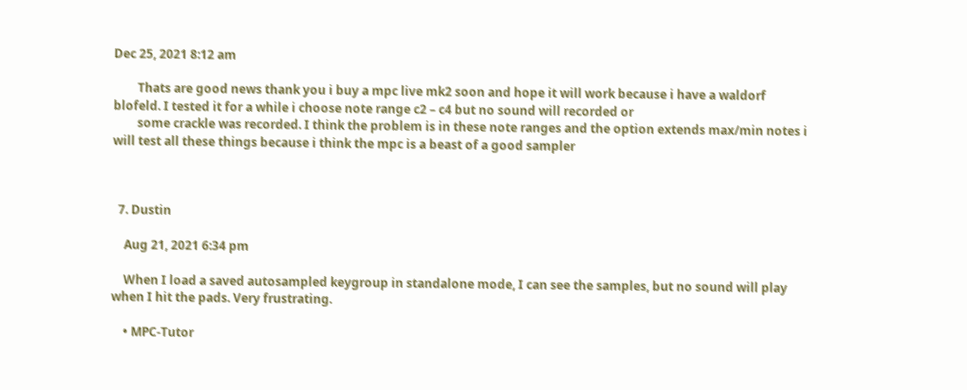Dec 25, 2021 8:12 am

        Thats are good news thank you i buy a mpc live mk2 soon and hope it will work because i have a waldorf blofeld. I tested it for a while i choose note range c2 – c4 but no sound will recorded or
        some crackle was recorded. I think the problem is in these note ranges and the option extends max/min notes i will test all these things because i think the mpc is a beast of a good sampler



  7. Dustin

    Aug 21, 2021 6:34 pm

    When I load a saved autosampled keygroup in standalone mode, I can see the samples, but no sound will play when I hit the pads. Very frustrating.

    • MPC-Tutor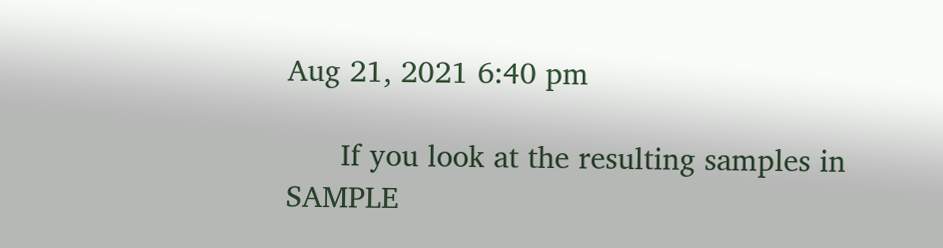Aug 21, 2021 6:40 pm

      If you look at the resulting samples in SAMPLE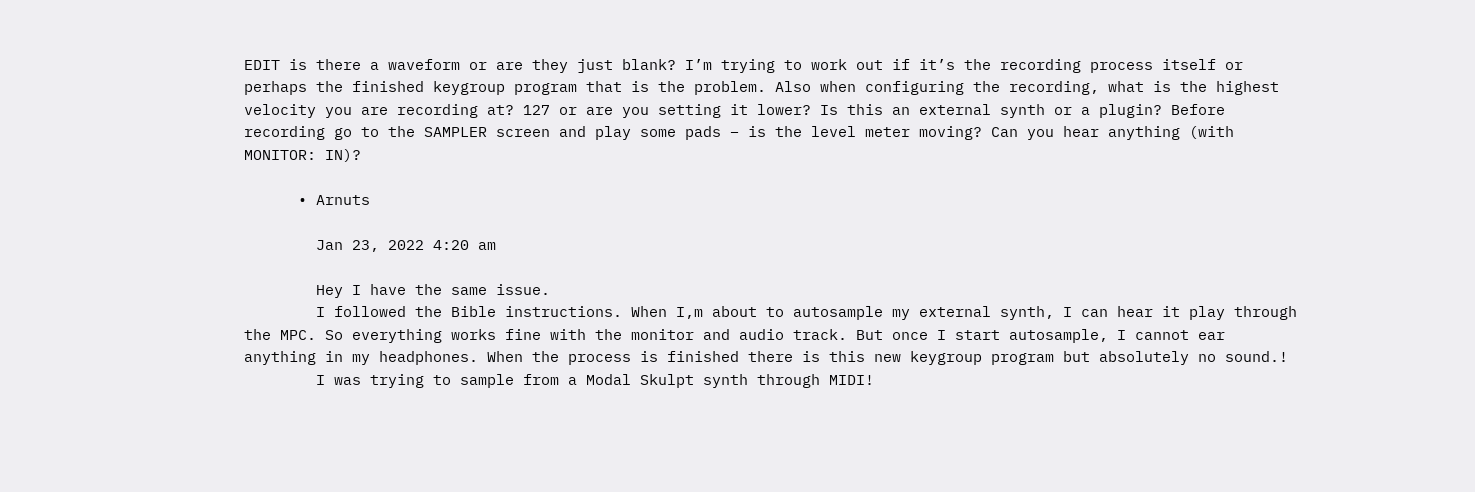EDIT is there a waveform or are they just blank? I’m trying to work out if it’s the recording process itself or perhaps the finished keygroup program that is the problem. Also when configuring the recording, what is the highest velocity you are recording at? 127 or are you setting it lower? Is this an external synth or a plugin? Before recording go to the SAMPLER screen and play some pads – is the level meter moving? Can you hear anything (with MONITOR: IN)?

      • Arnuts

        Jan 23, 2022 4:20 am

        Hey I have the same issue.
        I followed the Bible instructions. When I,m about to autosample my external synth, I can hear it play through the MPC. So everything works fine with the monitor and audio track. But once I start autosample, I cannot ear anything in my headphones. When the process is finished there is this new keygroup program but absolutely no sound.!
        I was trying to sample from a Modal Skulpt synth through MIDI!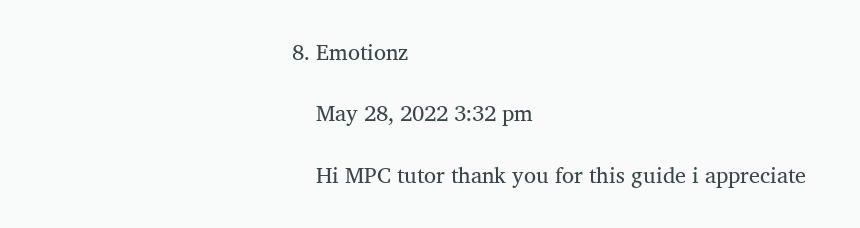8. Emotionz

    May 28, 2022 3:32 pm

    Hi MPC tutor thank you for this guide i appreciate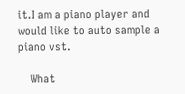it.I am a piano player and would like to auto sample a piano vst.

    What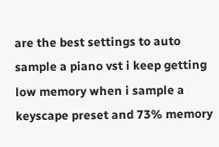are the best settings to auto sample a piano vst i keep getting low memory when i sample a keyscape preset and 73% memory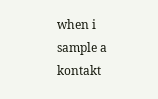when i sample a kontakt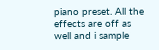piano preset. All the effects are off as well and i sample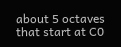about 5 octaves that start at C0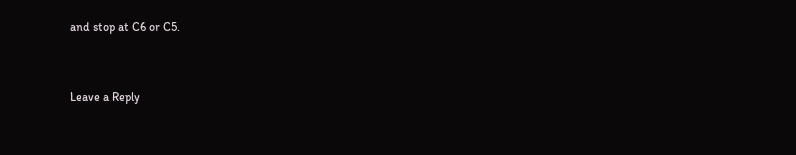and stop at C6 or C5.


Leave a Reply